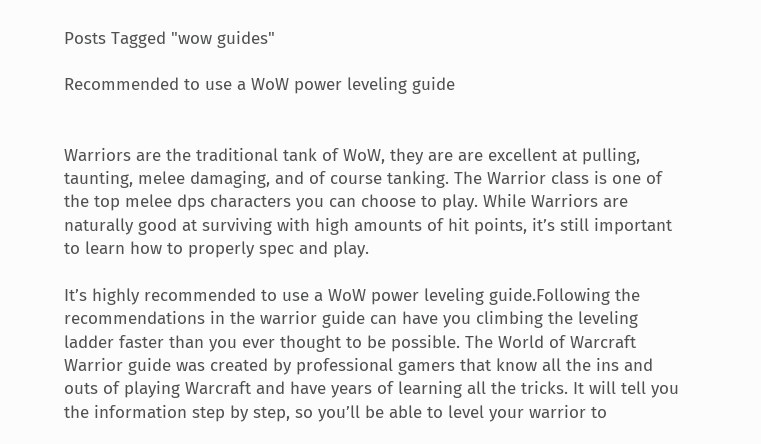Posts Tagged "wow guides"

Recommended to use a WoW power leveling guide


Warriors are the traditional tank of WoW, they are are excellent at pulling, taunting, melee damaging, and of course tanking. The Warrior class is one of the top melee dps characters you can choose to play. While Warriors are naturally good at surviving with high amounts of hit points, it’s still important to learn how to properly spec and play.

It’s highly recommended to use a WoW power leveling guide.Following the recommendations in the warrior guide can have you climbing the leveling ladder faster than you ever thought to be possible. The World of Warcraft Warrior guide was created by professional gamers that know all the ins and outs of playing Warcraft and have years of learning all the tricks. It will tell you the information step by step, so you’ll be able to level your warrior to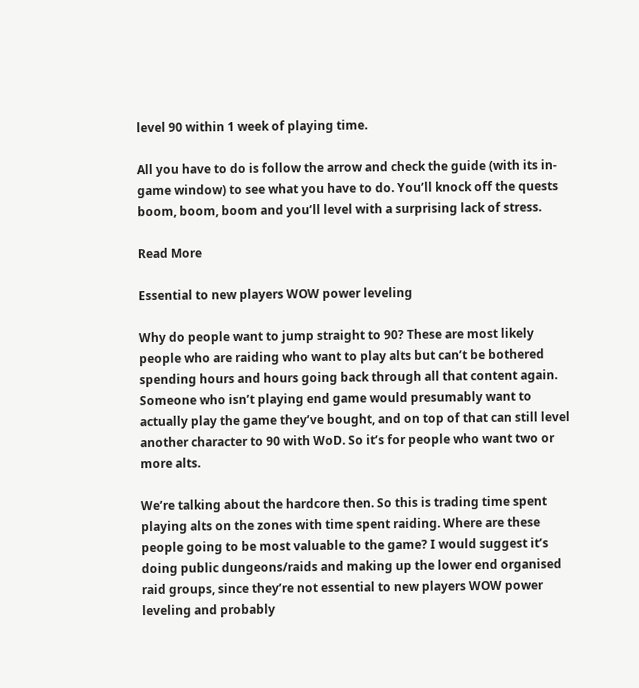level 90 within 1 week of playing time.

All you have to do is follow the arrow and check the guide (with its in-game window) to see what you have to do. You’ll knock off the quests boom, boom, boom and you’ll level with a surprising lack of stress.

Read More

Essential to new players WOW power leveling

Why do people want to jump straight to 90? These are most likely people who are raiding who want to play alts but can’t be bothered spending hours and hours going back through all that content again. Someone who isn’t playing end game would presumably want to actually play the game they’ve bought, and on top of that can still level another character to 90 with WoD. So it’s for people who want two or more alts.

We’re talking about the hardcore then. So this is trading time spent playing alts on the zones with time spent raiding. Where are these people going to be most valuable to the game? I would suggest it’s doing public dungeons/raids and making up the lower end organised raid groups, since they’re not essential to new players WOW power leveling and probably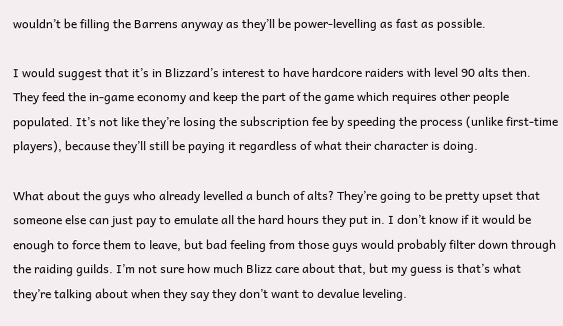wouldn’t be filling the Barrens anyway as they’ll be power-levelling as fast as possible.

I would suggest that it’s in Blizzard’s interest to have hardcore raiders with level 90 alts then. They feed the in-game economy and keep the part of the game which requires other people populated. It’s not like they’re losing the subscription fee by speeding the process (unlike first-time players), because they’ll still be paying it regardless of what their character is doing.

What about the guys who already levelled a bunch of alts? They’re going to be pretty upset that someone else can just pay to emulate all the hard hours they put in. I don’t know if it would be enough to force them to leave, but bad feeling from those guys would probably filter down through the raiding guilds. I’m not sure how much Blizz care about that, but my guess is that’s what they’re talking about when they say they don’t want to devalue leveling.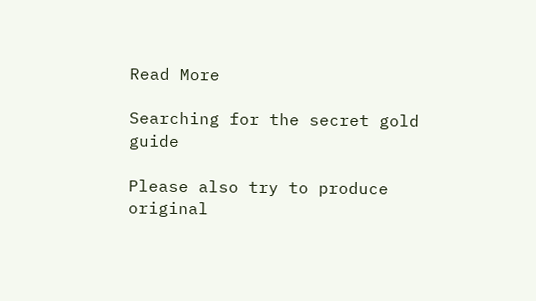Read More

Searching for the secret gold guide

Please also try to produce original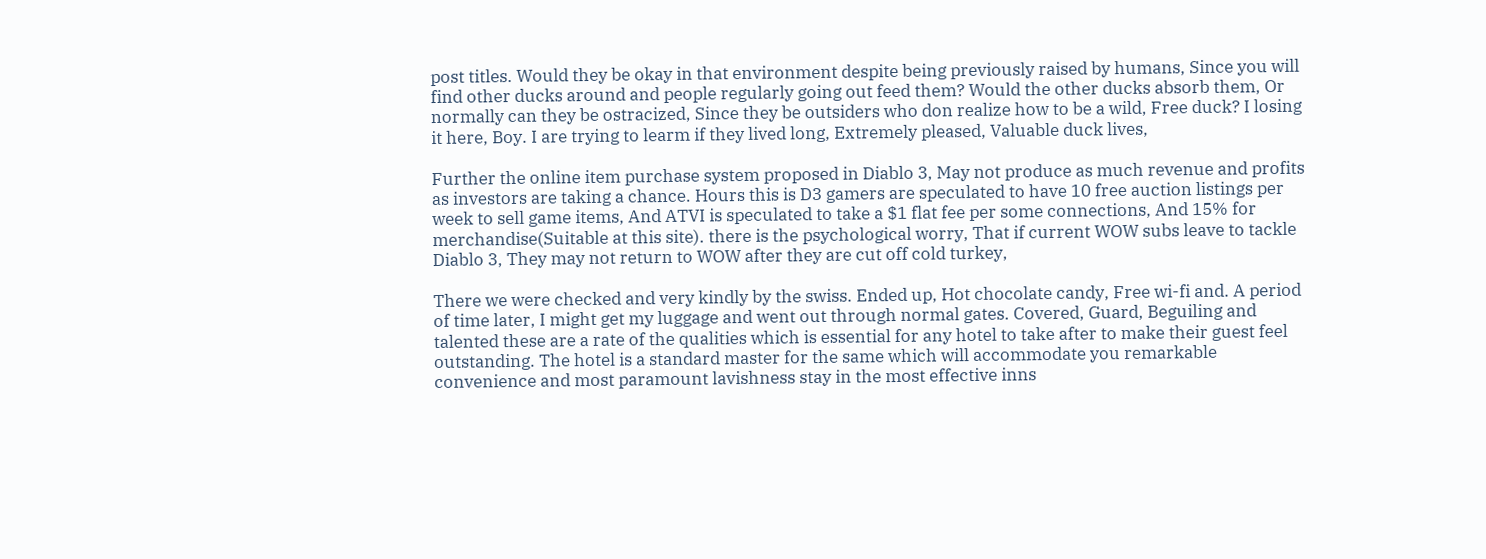post titles. Would they be okay in that environment despite being previously raised by humans, Since you will find other ducks around and people regularly going out feed them? Would the other ducks absorb them, Or normally can they be ostracized, Since they be outsiders who don realize how to be a wild, Free duck? I losing it here, Boy. I are trying to learm if they lived long, Extremely pleased, Valuable duck lives,

Further the online item purchase system proposed in Diablo 3, May not produce as much revenue and profits as investors are taking a chance. Hours this is D3 gamers are speculated to have 10 free auction listings per week to sell game items, And ATVI is speculated to take a $1 flat fee per some connections, And 15% for merchandise(Suitable at this site). there is the psychological worry, That if current WOW subs leave to tackle Diablo 3, They may not return to WOW after they are cut off cold turkey,

There we were checked and very kindly by the swiss. Ended up, Hot chocolate candy, Free wi-fi and. A period of time later, I might get my luggage and went out through normal gates. Covered, Guard, Beguiling and talented these are a rate of the qualities which is essential for any hotel to take after to make their guest feel outstanding. The hotel is a standard master for the same which will accommodate you remarkable convenience and most paramount lavishness stay in the most effective inns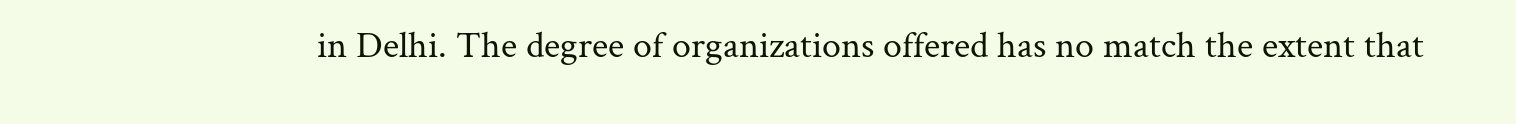in Delhi. The degree of organizations offered has no match the extent that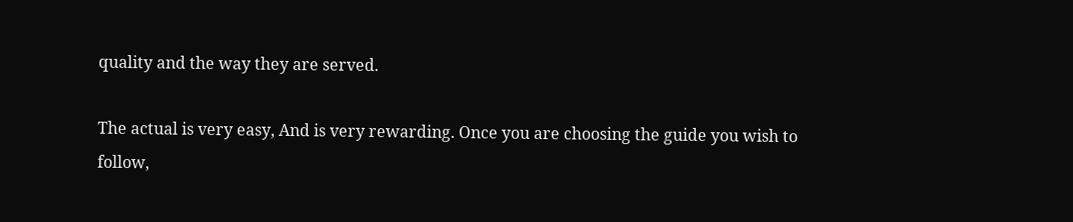quality and the way they are served.

The actual is very easy, And is very rewarding. Once you are choosing the guide you wish to follow,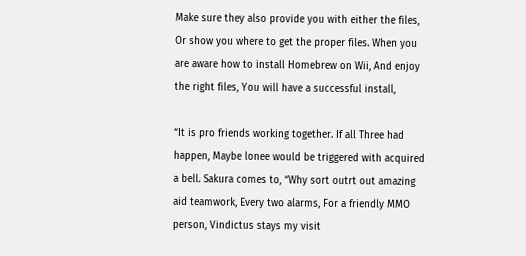Make sure they also provide you with either the files, Or show you where to get the proper files. When you are aware how to install Homebrew on Wii, And enjoy the right files, You will have a successful install,

“It is pro friends working together. If all Three had happen, Maybe lonee would be triggered with acquired a bell. Sakura comes to, “Why sort outrt out amazing aid teamwork, Every two alarms, For a friendly MMO person, Vindictus stays my visit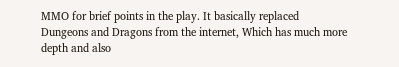MMO for brief points in the play. It basically replaced Dungeons and Dragons from the internet, Which has much more depth and also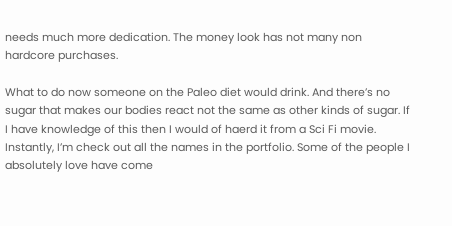needs much more dedication. The money look has not many non hardcore purchases.

What to do now someone on the Paleo diet would drink. And there’s no sugar that makes our bodies react not the same as other kinds of sugar. If I have knowledge of this then I would of haerd it from a Sci Fi movie. Instantly, I’m check out all the names in the portfolio. Some of the people I absolutely love have come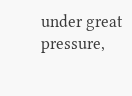under great pressure,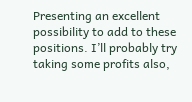Presenting an excellent possibility to add to these positions. I’ll probably try taking some profits also,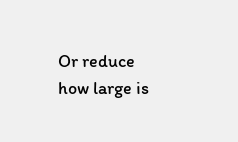Or reduce how large is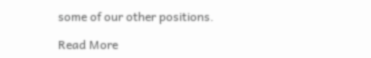some of our other positions.

Read More